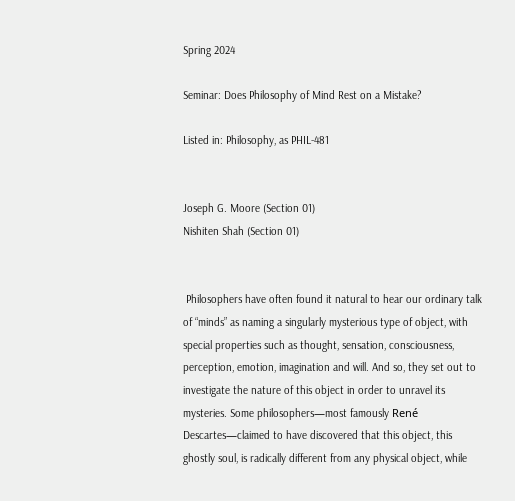Spring 2024

Seminar: Does Philosophy of Mind Rest on a Mistake?

Listed in: Philosophy, as PHIL-481


Joseph G. Moore (Section 01)
Nishiten Shah (Section 01)


 Philosophers have often found it natural to hear our ordinary talk of “minds” as naming a singularly mysterious type of object, with special properties such as thought, sensation, consciousness, perception, emotion, imagination and will. And so, they set out to investigate the nature of this object in order to unravel its mysteries. Some philosophers—most famously René Descartes—claimed to have discovered that this object, this ghostly soul, is radically different from any physical object, while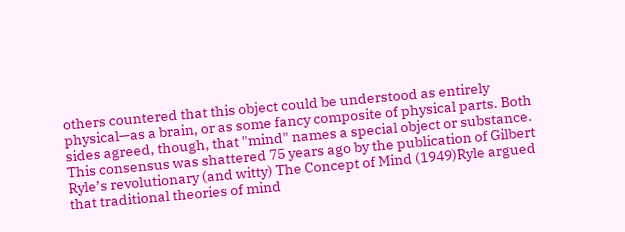others countered that this object could be understood as entirely physical—as a brain, or as some fancy composite of physical parts. Both sides agreed, though, that "mind" names a special object or substance. This consensus was shattered 75 years ago by the publication of Gilbert Ryle’s revolutionary (and witty) The Concept of Mind (1949)Ryle argued that traditional theories of mind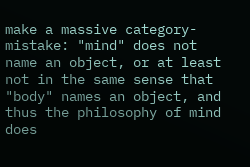make a massive category-mistake: "mind" does not name an object, or at least not in the same sense that "body" names an object, and thus the philosophy of mind does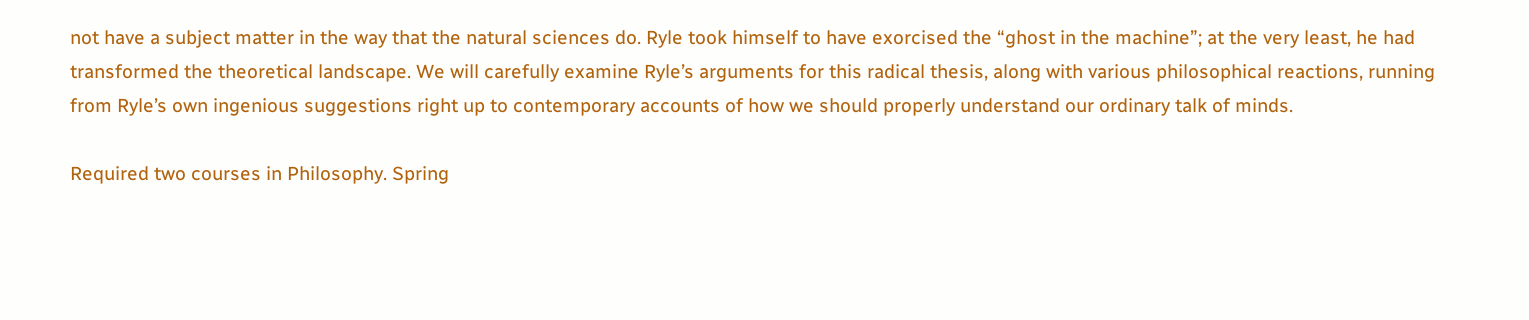not have a subject matter in the way that the natural sciences do. Ryle took himself to have exorcised the “ghost in the machine”; at the very least, he had transformed the theoretical landscape. We will carefully examine Ryle’s arguments for this radical thesis, along with various philosophical reactions, running from Ryle’s own ingenious suggestions right up to contemporary accounts of how we should properly understand our ordinary talk of minds.

Required two courses in Philosophy. Spring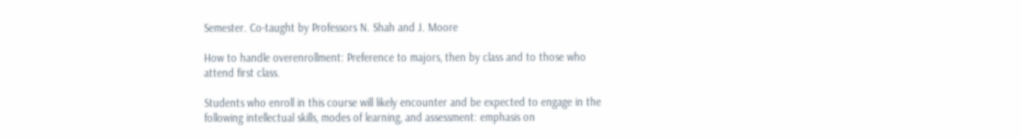Semester. Co-taught by Professors N. Shah and J. Moore

How to handle overenrollment: Preference to majors, then by class and to those who attend first class.

Students who enroll in this course will likely encounter and be expected to engage in the following intellectual skills, modes of learning, and assessment: emphasis on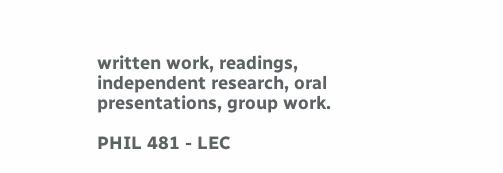written work, readings, independent research, oral presentations, group work.

PHIL 481 - LEC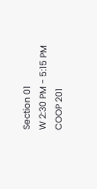Section 01
W 2:30 PM - 5:15 PM COOP 201